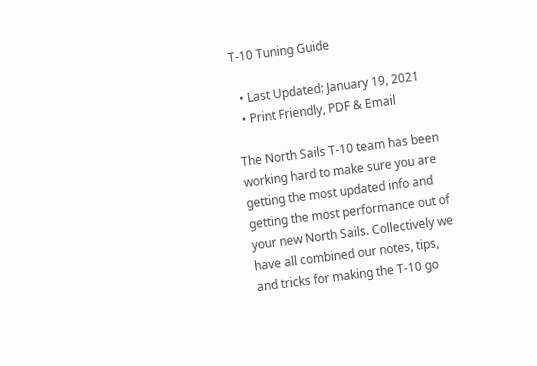T-10 Tuning Guide

  • Last Updated: January 19, 2021
  • Print Friendly, PDF & Email

The North Sails T-10 team has been working hard to make sure you are getting the most updated info and getting the most performance out of your new North Sails. Collectively we have all combined our notes, tips, and tricks for making the T-10 go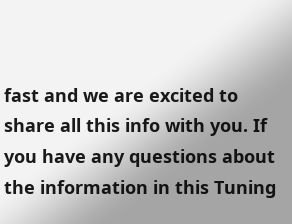fast and we are excited to share all this info with you. If you have any questions about the information in this Tuning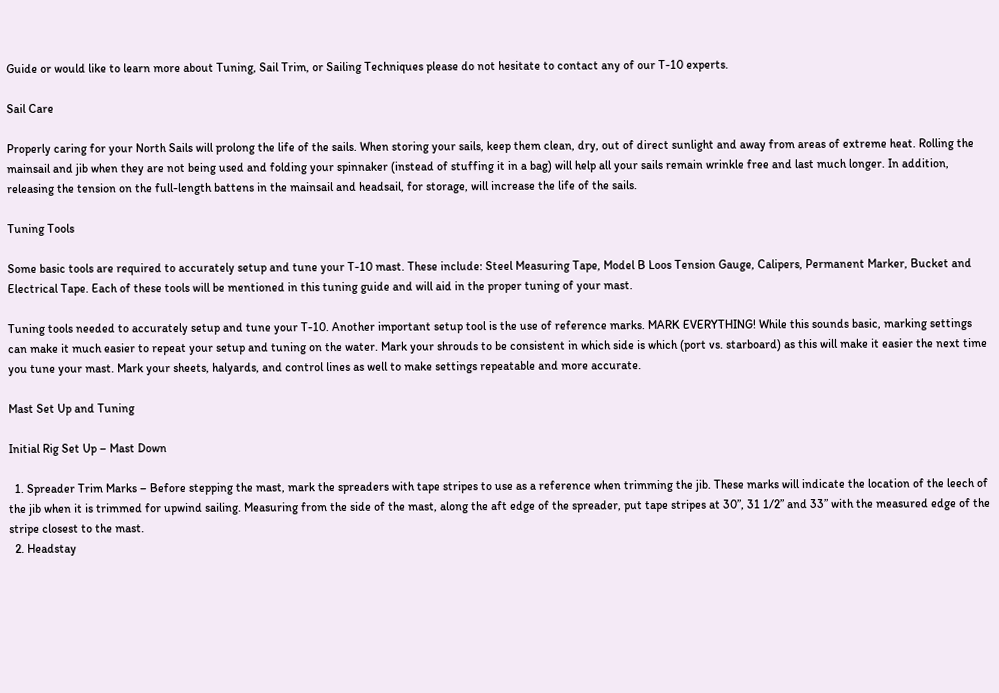Guide or would like to learn more about Tuning, Sail Trim, or Sailing Techniques please do not hesitate to contact any of our T-10 experts.

Sail Care

Properly caring for your North Sails will prolong the life of the sails. When storing your sails, keep them clean, dry, out of direct sunlight and away from areas of extreme heat. Rolling the mainsail and jib when they are not being used and folding your spinnaker (instead of stuffing it in a bag) will help all your sails remain wrinkle free and last much longer. In addition, releasing the tension on the full-length battens in the mainsail and headsail, for storage, will increase the life of the sails.

Tuning Tools

Some basic tools are required to accurately setup and tune your T-10 mast. These include: Steel Measuring Tape, Model B Loos Tension Gauge, Calipers, Permanent Marker, Bucket and Electrical Tape. Each of these tools will be mentioned in this tuning guide and will aid in the proper tuning of your mast.

Tuning tools needed to accurately setup and tune your T-10. Another important setup tool is the use of reference marks. MARK EVERYTHING! While this sounds basic, marking settings can make it much easier to repeat your setup and tuning on the water. Mark your shrouds to be consistent in which side is which (port vs. starboard) as this will make it easier the next time you tune your mast. Mark your sheets, halyards, and control lines as well to make settings repeatable and more accurate.

Mast Set Up and Tuning

Initial Rig Set Up – Mast Down

  1. Spreader Trim Marks – Before stepping the mast, mark the spreaders with tape stripes to use as a reference when trimming the jib. These marks will indicate the location of the leech of the jib when it is trimmed for upwind sailing. Measuring from the side of the mast, along the aft edge of the spreader, put tape stripes at 30”, 31 1/2” and 33” with the measured edge of the stripe closest to the mast.
  2. Headstay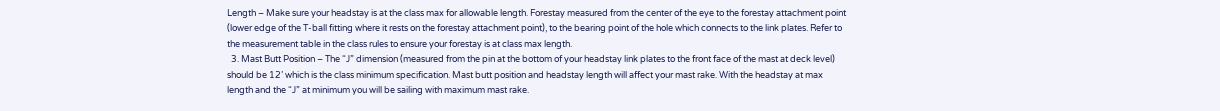Length – Make sure your headstay is at the class max for allowable length. Forestay measured from the center of the eye to the forestay attachment point (lower edge of the T-ball fitting where it rests on the forestay attachment point), to the bearing point of the hole which connects to the link plates. Refer to the measurement table in the class rules to ensure your forestay is at class max length.
  3. Mast Butt Position – The “J” dimension (measured from the pin at the bottom of your headstay link plates to the front face of the mast at deck level) should be 12’ which is the class minimum specification. Mast butt position and headstay length will affect your mast rake. With the headstay at max length and the “J” at minimum you will be sailing with maximum mast rake.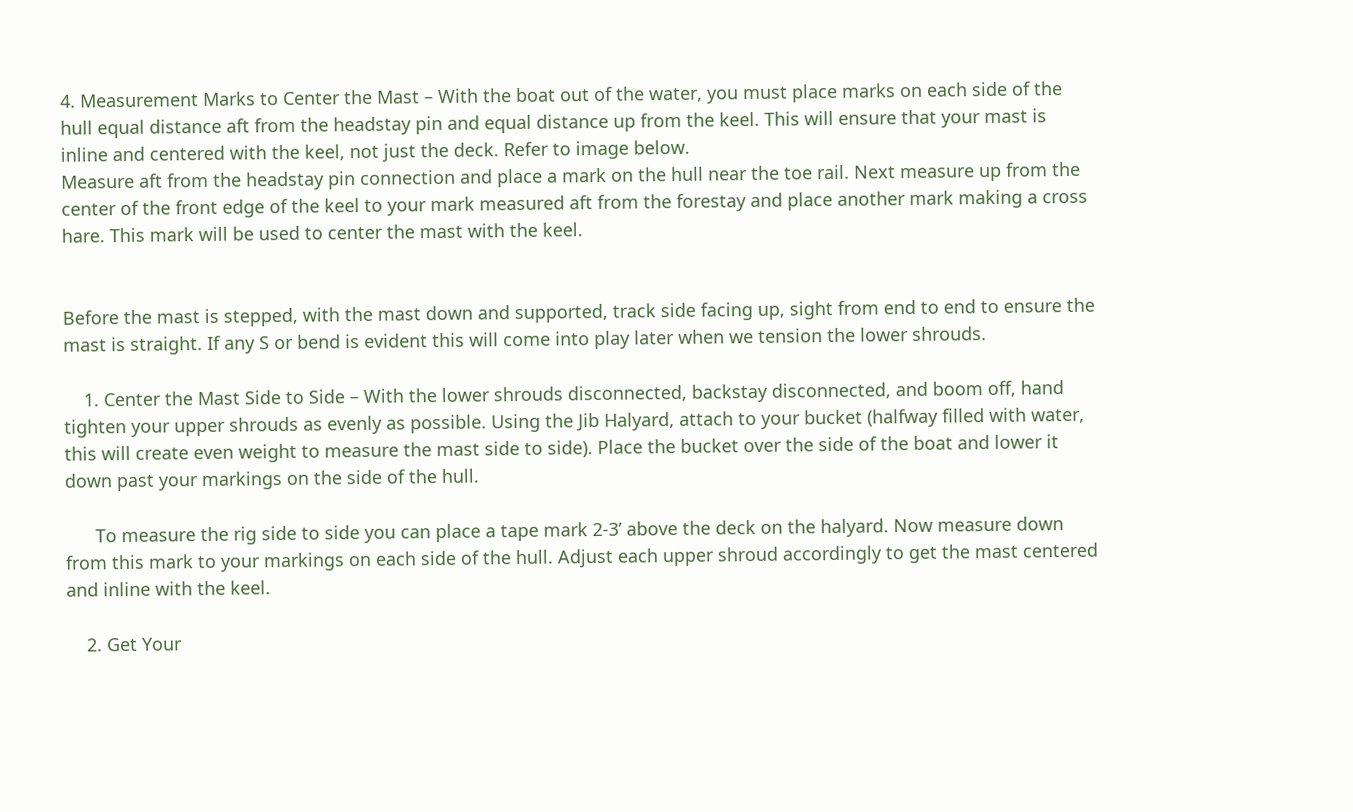4. Measurement Marks to Center the Mast – With the boat out of the water, you must place marks on each side of the hull equal distance aft from the headstay pin and equal distance up from the keel. This will ensure that your mast is inline and centered with the keel, not just the deck. Refer to image below.
Measure aft from the headstay pin connection and place a mark on the hull near the toe rail. Next measure up from the center of the front edge of the keel to your mark measured aft from the forestay and place another mark making a cross hare. This mark will be used to center the mast with the keel.


Before the mast is stepped, with the mast down and supported, track side facing up, sight from end to end to ensure the mast is straight. If any S or bend is evident this will come into play later when we tension the lower shrouds.

    1. Center the Mast Side to Side – With the lower shrouds disconnected, backstay disconnected, and boom off, hand tighten your upper shrouds as evenly as possible. Using the Jib Halyard, attach to your bucket (halfway filled with water, this will create even weight to measure the mast side to side). Place the bucket over the side of the boat and lower it down past your markings on the side of the hull.

      To measure the rig side to side you can place a tape mark 2-3’ above the deck on the halyard. Now measure down from this mark to your markings on each side of the hull. Adjust each upper shroud accordingly to get the mast centered and inline with the keel.

    2. Get Your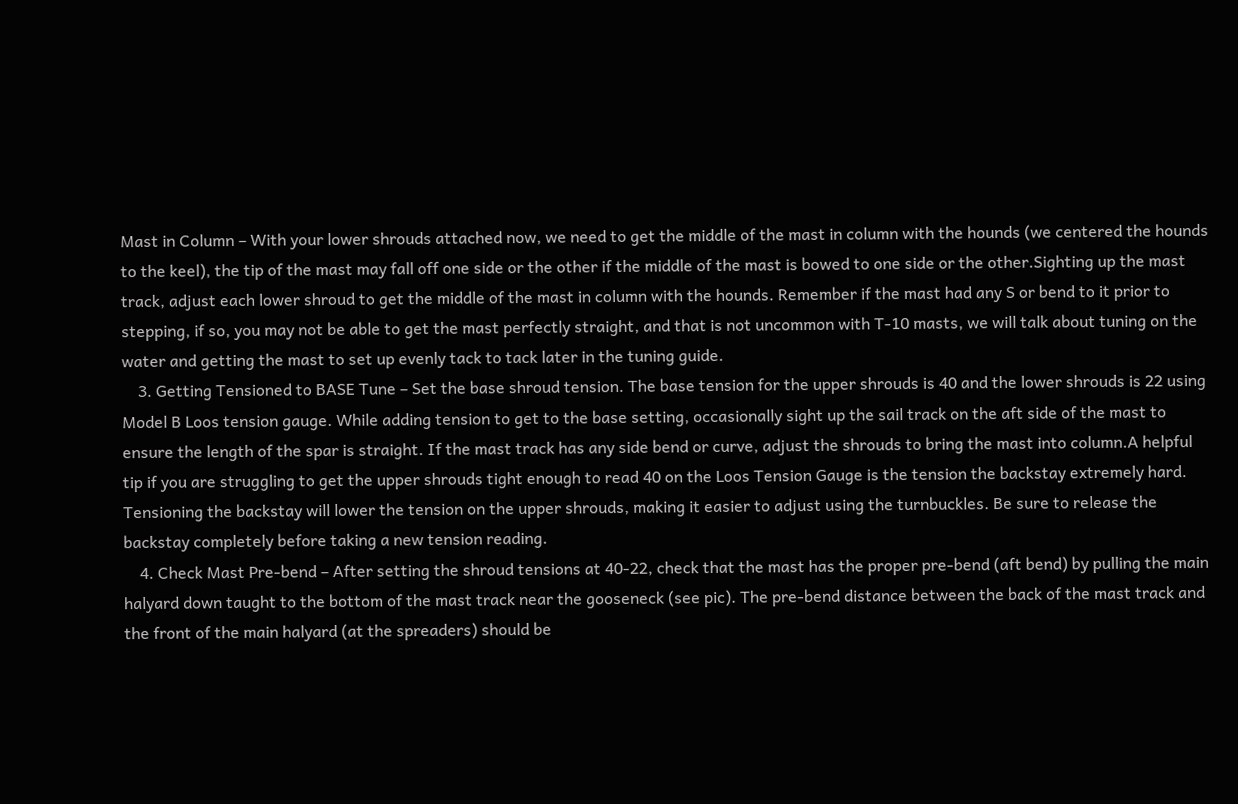Mast in Column – With your lower shrouds attached now, we need to get the middle of the mast in column with the hounds (we centered the hounds to the keel), the tip of the mast may fall off one side or the other if the middle of the mast is bowed to one side or the other.Sighting up the mast track, adjust each lower shroud to get the middle of the mast in column with the hounds. Remember if the mast had any S or bend to it prior to stepping, if so, you may not be able to get the mast perfectly straight, and that is not uncommon with T-10 masts, we will talk about tuning on the water and getting the mast to set up evenly tack to tack later in the tuning guide.
    3. Getting Tensioned to BASE Tune – Set the base shroud tension. The base tension for the upper shrouds is 40 and the lower shrouds is 22 using Model B Loos tension gauge. While adding tension to get to the base setting, occasionally sight up the sail track on the aft side of the mast to ensure the length of the spar is straight. If the mast track has any side bend or curve, adjust the shrouds to bring the mast into column.A helpful tip if you are struggling to get the upper shrouds tight enough to read 40 on the Loos Tension Gauge is the tension the backstay extremely hard. Tensioning the backstay will lower the tension on the upper shrouds, making it easier to adjust using the turnbuckles. Be sure to release the backstay completely before taking a new tension reading.
    4. Check Mast Pre-bend – After setting the shroud tensions at 40-22, check that the mast has the proper pre-bend (aft bend) by pulling the main halyard down taught to the bottom of the mast track near the gooseneck (see pic). The pre-bend distance between the back of the mast track and the front of the main halyard (at the spreaders) should be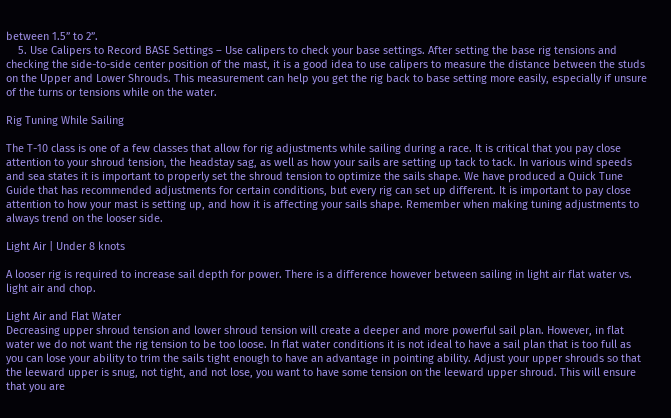between 1.5” to 2”.
    5. Use Calipers to Record BASE Settings – Use calipers to check your base settings. After setting the base rig tensions and checking the side-to-side center position of the mast, it is a good idea to use calipers to measure the distance between the studs on the Upper and Lower Shrouds. This measurement can help you get the rig back to base setting more easily, especially if unsure of the turns or tensions while on the water.

Rig Tuning While Sailing

The T-10 class is one of a few classes that allow for rig adjustments while sailing during a race. It is critical that you pay close attention to your shroud tension, the headstay sag, as well as how your sails are setting up tack to tack. In various wind speeds and sea states it is important to properly set the shroud tension to optimize the sails shape. We have produced a Quick Tune Guide that has recommended adjustments for certain conditions, but every rig can set up different. It is important to pay close attention to how your mast is setting up, and how it is affecting your sails shape. Remember when making tuning adjustments to always trend on the looser side.

Light Air | Under 8 knots

A looser rig is required to increase sail depth for power. There is a difference however between sailing in light air flat water vs. light air and chop.

Light Air and Flat Water
Decreasing upper shroud tension and lower shroud tension will create a deeper and more powerful sail plan. However, in flat water we do not want the rig tension to be too loose. In flat water conditions it is not ideal to have a sail plan that is too full as you can lose your ability to trim the sails tight enough to have an advantage in pointing ability. Adjust your upper shrouds so that the leeward upper is snug, not tight, and not lose, you want to have some tension on the leeward upper shroud. This will ensure that you are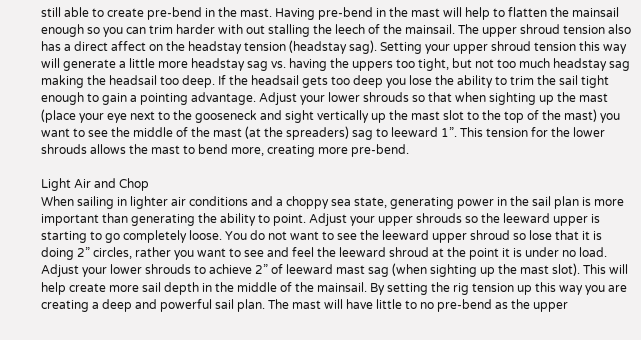still able to create pre-bend in the mast. Having pre-bend in the mast will help to flatten the mainsail enough so you can trim harder with out stalling the leech of the mainsail. The upper shroud tension also has a direct affect on the headstay tension (headstay sag). Setting your upper shroud tension this way will generate a little more headstay sag vs. having the uppers too tight, but not too much headstay sag making the headsail too deep. If the headsail gets too deep you lose the ability to trim the sail tight enough to gain a pointing advantage. Adjust your lower shrouds so that when sighting up the mast (place your eye next to the gooseneck and sight vertically up the mast slot to the top of the mast) you want to see the middle of the mast (at the spreaders) sag to leeward 1”. This tension for the lower shrouds allows the mast to bend more, creating more pre-bend.

Light Air and Chop
When sailing in lighter air conditions and a choppy sea state, generating power in the sail plan is more important than generating the ability to point. Adjust your upper shrouds so the leeward upper is starting to go completely loose. You do not want to see the leeward upper shroud so lose that it is doing 2” circles, rather you want to see and feel the leeward shroud at the point it is under no load. Adjust your lower shrouds to achieve 2” of leeward mast sag (when sighting up the mast slot). This will help create more sail depth in the middle of the mainsail. By setting the rig tension up this way you are creating a deep and powerful sail plan. The mast will have little to no pre-bend as the upper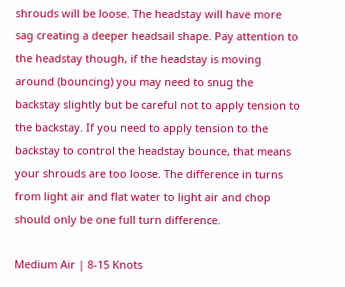shrouds will be loose. The headstay will have more sag creating a deeper headsail shape. Pay attention to the headstay though, if the headstay is moving around (bouncing) you may need to snug the backstay slightly but be careful not to apply tension to the backstay. If you need to apply tension to the backstay to control the headstay bounce, that means your shrouds are too loose. The difference in turns from light air and flat water to light air and chop should only be one full turn difference.

Medium Air | 8-15 Knots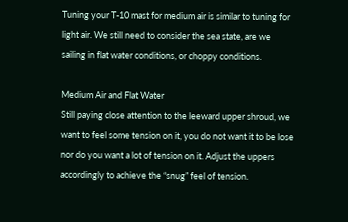Tuning your T-10 mast for medium air is similar to tuning for light air. We still need to consider the sea state, are we sailing in flat water conditions, or choppy conditions.

Medium Air and Flat Water
Still paying close attention to the leeward upper shroud, we want to feel some tension on it, you do not want it to be lose nor do you want a lot of tension on it. Adjust the uppers accordingly to achieve the “snug” feel of tension.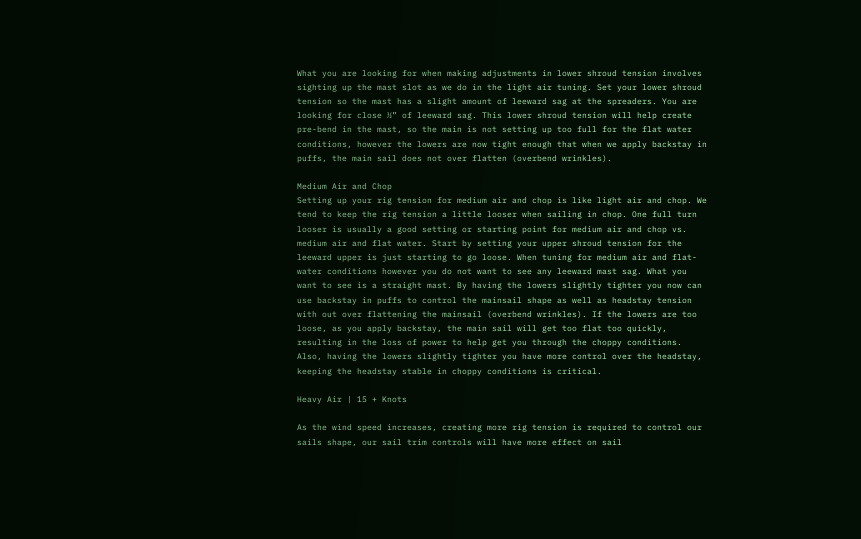What you are looking for when making adjustments in lower shroud tension involves sighting up the mast slot as we do in the light air tuning. Set your lower shroud tension so the mast has a slight amount of leeward sag at the spreaders. You are looking for close ½” of leeward sag. This lower shroud tension will help create pre-bend in the mast, so the main is not setting up too full for the flat water conditions, however the lowers are now tight enough that when we apply backstay in puffs, the main sail does not over flatten (overbend wrinkles).

Medium Air and Chop
Setting up your rig tension for medium air and chop is like light air and chop. We tend to keep the rig tension a little looser when sailing in chop. One full turn looser is usually a good setting or starting point for medium air and chop vs. medium air and flat water. Start by setting your upper shroud tension for the leeward upper is just starting to go loose. When tuning for medium air and flat-water conditions however you do not want to see any leeward mast sag. What you want to see is a straight mast. By having the lowers slightly tighter you now can use backstay in puffs to control the mainsail shape as well as headstay tension with out over flattening the mainsail (overbend wrinkles). If the lowers are too loose, as you apply backstay, the main sail will get too flat too quickly, resulting in the loss of power to help get you through the choppy conditions. Also, having the lowers slightly tighter you have more control over the headstay, keeping the headstay stable in choppy conditions is critical.

Heavy Air | 15 + Knots

As the wind speed increases, creating more rig tension is required to control our sails shape, our sail trim controls will have more effect on sail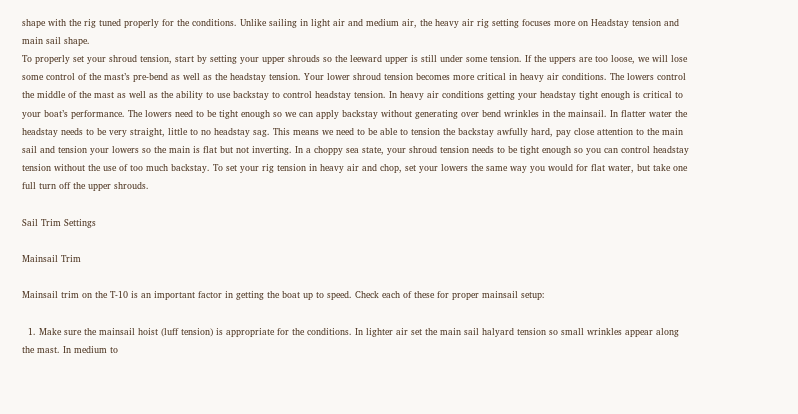shape with the rig tuned properly for the conditions. Unlike sailing in light air and medium air, the heavy air rig setting focuses more on Headstay tension and main sail shape.
To properly set your shroud tension, start by setting your upper shrouds so the leeward upper is still under some tension. If the uppers are too loose, we will lose some control of the mast’s pre-bend as well as the headstay tension. Your lower shroud tension becomes more critical in heavy air conditions. The lowers control the middle of the mast as well as the ability to use backstay to control headstay tension. In heavy air conditions getting your headstay tight enough is critical to your boat’s performance. The lowers need to be tight enough so we can apply backstay without generating over bend wrinkles in the mainsail. In flatter water the headstay needs to be very straight, little to no headstay sag. This means we need to be able to tension the backstay awfully hard, pay close attention to the main sail and tension your lowers so the main is flat but not inverting. In a choppy sea state, your shroud tension needs to be tight enough so you can control headstay tension without the use of too much backstay. To set your rig tension in heavy air and chop, set your lowers the same way you would for flat water, but take one full turn off the upper shrouds.

Sail Trim Settings

Mainsail Trim

Mainsail trim on the T-10 is an important factor in getting the boat up to speed. Check each of these for proper mainsail setup:

  1. Make sure the mainsail hoist (luff tension) is appropriate for the conditions. In lighter air set the main sail halyard tension so small wrinkles appear along the mast. In medium to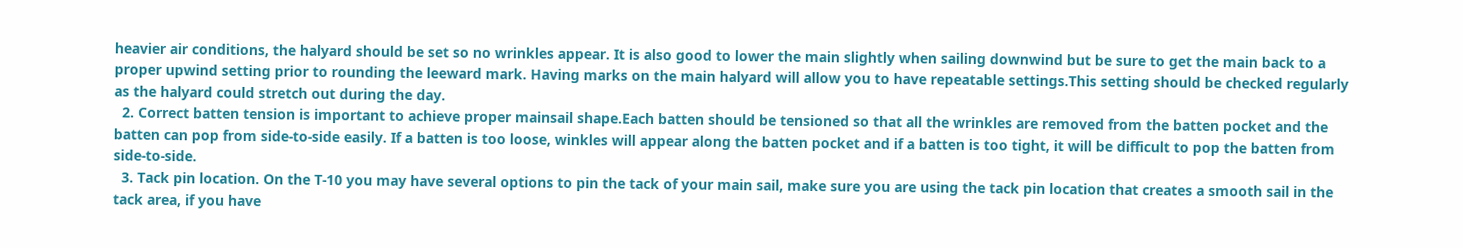heavier air conditions, the halyard should be set so no wrinkles appear. It is also good to lower the main slightly when sailing downwind but be sure to get the main back to a proper upwind setting prior to rounding the leeward mark. Having marks on the main halyard will allow you to have repeatable settings.This setting should be checked regularly as the halyard could stretch out during the day.
  2. Correct batten tension is important to achieve proper mainsail shape.Each batten should be tensioned so that all the wrinkles are removed from the batten pocket and the batten can pop from side-to-side easily. If a batten is too loose, winkles will appear along the batten pocket and if a batten is too tight, it will be difficult to pop the batten from side-to-side.
  3. Tack pin location. On the T-10 you may have several options to pin the tack of your main sail, make sure you are using the tack pin location that creates a smooth sail in the tack area, if you have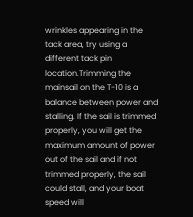wrinkles appearing in the tack area, try using a different tack pin location.Trimming the mainsail on the T-10 is a balance between power and stalling. If the sail is trimmed properly, you will get the maximum amount of power out of the sail and if not trimmed properly, the sail could stall, and your boat speed will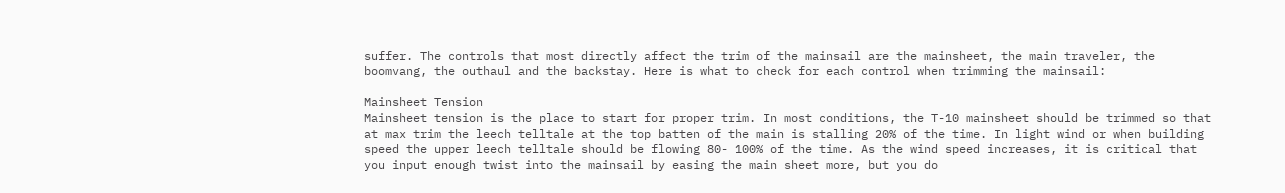suffer. The controls that most directly affect the trim of the mainsail are the mainsheet, the main traveler, the boomvang, the outhaul and the backstay. Here is what to check for each control when trimming the mainsail:

Mainsheet Tension
Mainsheet tension is the place to start for proper trim. In most conditions, the T-10 mainsheet should be trimmed so that at max trim the leech telltale at the top batten of the main is stalling 20% of the time. In light wind or when building speed the upper leech telltale should be flowing 80- 100% of the time. As the wind speed increases, it is critical that you input enough twist into the mainsail by easing the main sheet more, but you do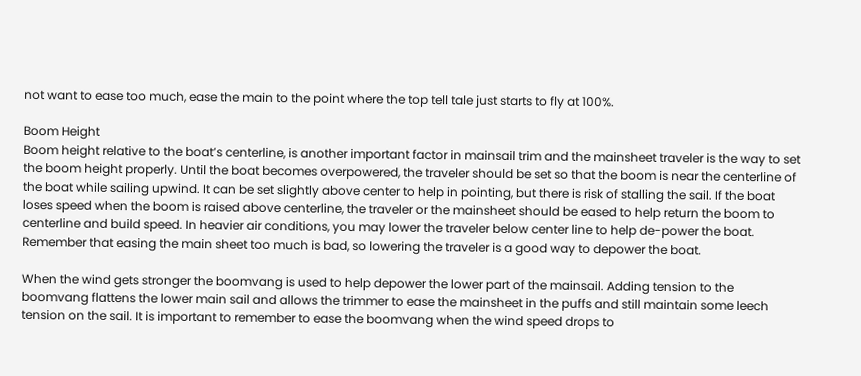not want to ease too much, ease the main to the point where the top tell tale just starts to fly at 100%.

Boom Height
Boom height relative to the boat’s centerline, is another important factor in mainsail trim and the mainsheet traveler is the way to set the boom height properly. Until the boat becomes overpowered, the traveler should be set so that the boom is near the centerline of the boat while sailing upwind. It can be set slightly above center to help in pointing, but there is risk of stalling the sail. If the boat loses speed when the boom is raised above centerline, the traveler or the mainsheet should be eased to help return the boom to centerline and build speed. In heavier air conditions, you may lower the traveler below center line to help de-power the boat. Remember that easing the main sheet too much is bad, so lowering the traveler is a good way to depower the boat.

When the wind gets stronger the boomvang is used to help depower the lower part of the mainsail. Adding tension to the boomvang flattens the lower main sail and allows the trimmer to ease the mainsheet in the puffs and still maintain some leech tension on the sail. It is important to remember to ease the boomvang when the wind speed drops to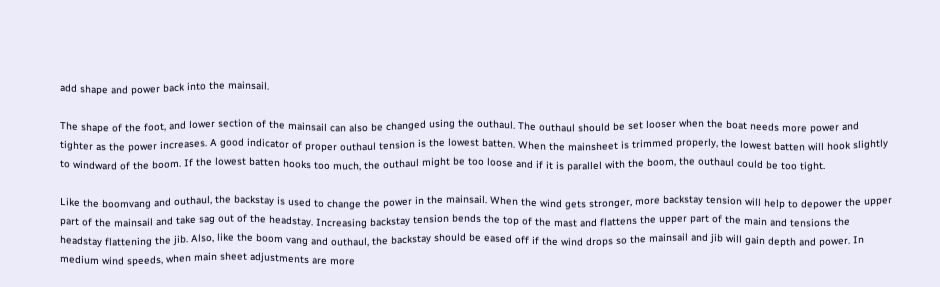add shape and power back into the mainsail.

The shape of the foot, and lower section of the mainsail can also be changed using the outhaul. The outhaul should be set looser when the boat needs more power and tighter as the power increases. A good indicator of proper outhaul tension is the lowest batten. When the mainsheet is trimmed properly, the lowest batten will hook slightly to windward of the boom. If the lowest batten hooks too much, the outhaul might be too loose and if it is parallel with the boom, the outhaul could be too tight.

Like the boomvang and outhaul, the backstay is used to change the power in the mainsail. When the wind gets stronger, more backstay tension will help to depower the upper part of the mainsail and take sag out of the headstay. Increasing backstay tension bends the top of the mast and flattens the upper part of the main and tensions the headstay flattening the jib. Also, like the boom vang and outhaul, the backstay should be eased off if the wind drops so the mainsail and jib will gain depth and power. In medium wind speeds, when main sheet adjustments are more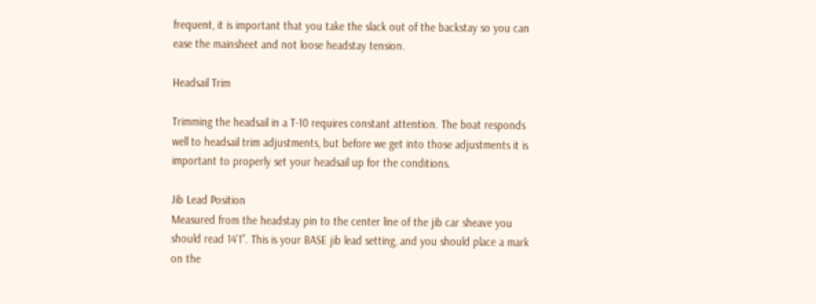frequent, it is important that you take the slack out of the backstay so you can ease the mainsheet and not loose headstay tension.

Headsail Trim

Trimming the headsail in a T-10 requires constant attention. The boat responds well to headsail trim adjustments, but before we get into those adjustments it is important to properly set your headsail up for the conditions.

Jib Lead Position
Measured from the headstay pin to the center line of the jib car sheave you should read 14’1”. This is your BASE jib lead setting, and you should place a mark on the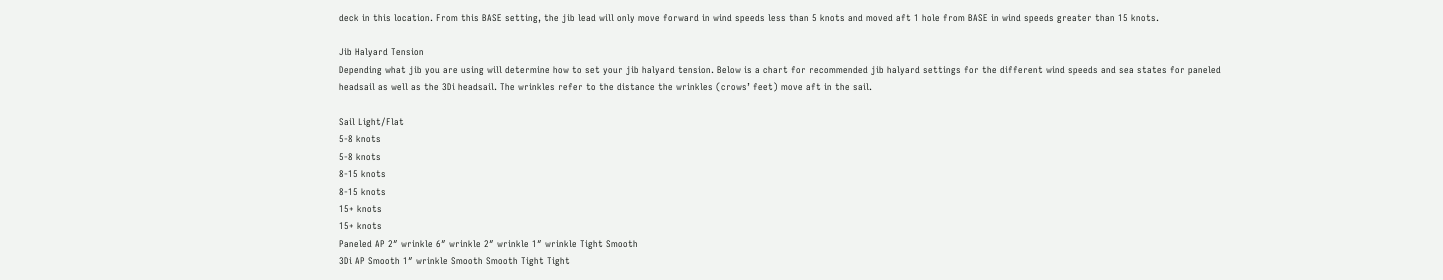deck in this location. From this BASE setting, the jib lead will only move forward in wind speeds less than 5 knots and moved aft 1 hole from BASE in wind speeds greater than 15 knots.

Jib Halyard Tension
Depending what jib you are using will determine how to set your jib halyard tension. Below is a chart for recommended jib halyard settings for the different wind speeds and sea states for paneled headsail as well as the 3Di headsail. The wrinkles refer to the distance the wrinkles (crows’ feet) move aft in the sail.

Sail Light/Flat
5-8 knots
5-8 knots
8-15 knots
8-15 knots
15+ knots
15+ knots
Paneled AP 2″ wrinkle 6″ wrinkle 2″ wrinkle 1″ wrinkle Tight Smooth
3Di AP Smooth 1″ wrinkle Smooth Smooth Tight Tight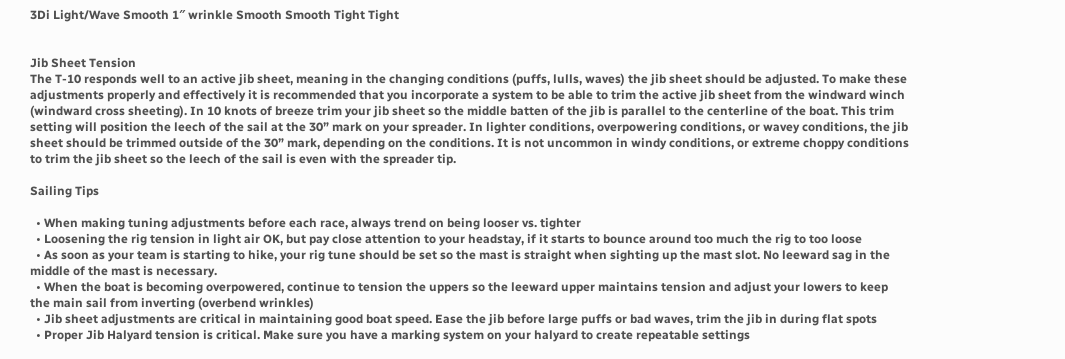3Di Light/Wave Smooth 1″ wrinkle Smooth Smooth Tight Tight


Jib Sheet Tension
The T-10 responds well to an active jib sheet, meaning in the changing conditions (puffs, lulls, waves) the jib sheet should be adjusted. To make these adjustments properly and effectively it is recommended that you incorporate a system to be able to trim the active jib sheet from the windward winch (windward cross sheeting). In 10 knots of breeze trim your jib sheet so the middle batten of the jib is parallel to the centerline of the boat. This trim setting will position the leech of the sail at the 30” mark on your spreader. In lighter conditions, overpowering conditions, or wavey conditions, the jib sheet should be trimmed outside of the 30” mark, depending on the conditions. It is not uncommon in windy conditions, or extreme choppy conditions to trim the jib sheet so the leech of the sail is even with the spreader tip.

Sailing Tips

  • When making tuning adjustments before each race, always trend on being looser vs. tighter
  • Loosening the rig tension in light air OK, but pay close attention to your headstay, if it starts to bounce around too much the rig to too loose
  • As soon as your team is starting to hike, your rig tune should be set so the mast is straight when sighting up the mast slot. No leeward sag in the middle of the mast is necessary.
  • When the boat is becoming overpowered, continue to tension the uppers so the leeward upper maintains tension and adjust your lowers to keep the main sail from inverting (overbend wrinkles)
  • Jib sheet adjustments are critical in maintaining good boat speed. Ease the jib before large puffs or bad waves, trim the jib in during flat spots
  • Proper Jib Halyard tension is critical. Make sure you have a marking system on your halyard to create repeatable settings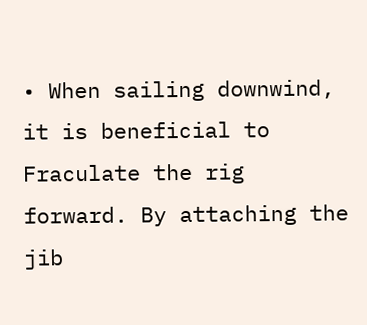• When sailing downwind, it is beneficial to Fraculate the rig forward. By attaching the jib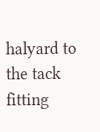halyard to the tack fitting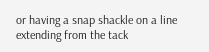or having a snap shackle on a line extending from the tack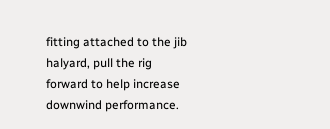fitting attached to the jib halyard, pull the rig forward to help increase downwind performance.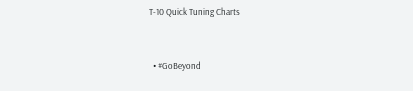T-10 Quick Tuning Charts


  • #GoBeyond